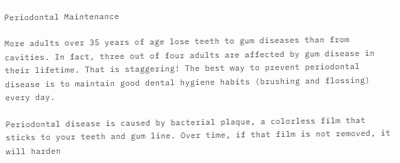Periodontal Maintenance

More adults over 35 years of age lose teeth to gum diseases than from cavities. In fact, three out of four adults are affected by gum disease in their lifetime. That is staggering! The best way to prevent periodontal disease is to maintain good dental hygiene habits (brushing and flossing) every day.

Periodontal disease is caused by bacterial plaque, a colorless film that sticks to your teeth and gum line. Over time, if that film is not removed, it will harden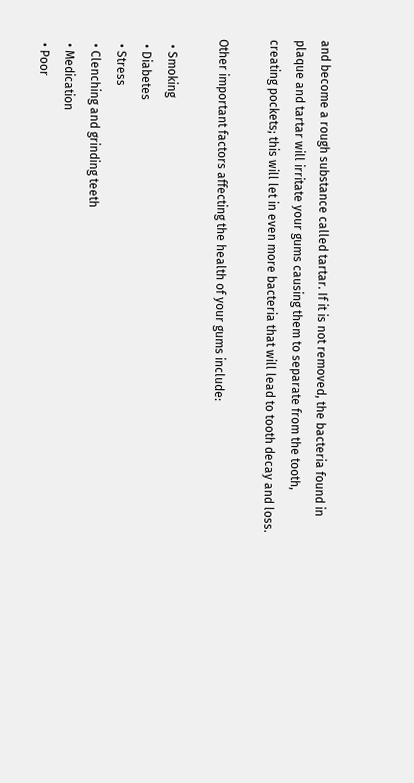and become a rough substance called tartar. If it is not removed, the bacteria found in plaque and tartar will irritate your gums causing them to separate from the tooth, creating pockets; this will let in even more bacteria that will lead to tooth decay and loss.

Other important factors affecting the health of your gums include:

  • Smoking
  • Diabetes
  • Stress
  • Clenching and grinding teeth
  • Medication
  • Poor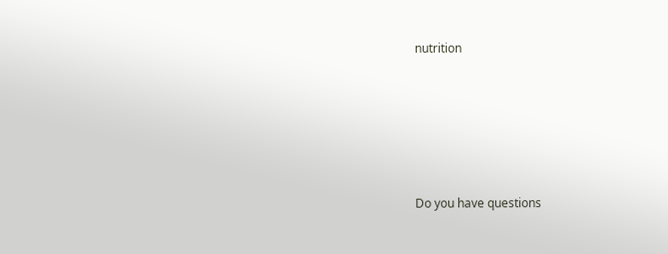nutrition






Do you have questions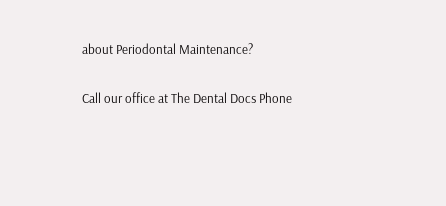about Periodontal Maintenance?

Call our office at The Dental Docs Phone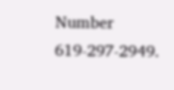Number 619-297-2949.